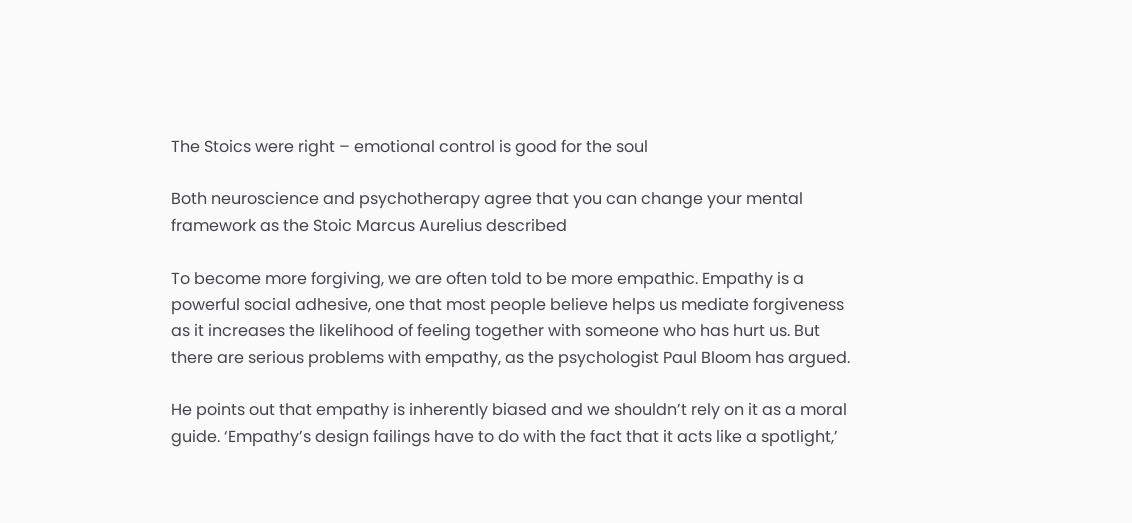The Stoics were right – emotional control is good for the soul

Both neuroscience and psychotherapy agree that you can change your mental framework as the Stoic Marcus Aurelius described

To become more forgiving, we are often told to be more empathic. Empathy is a powerful social adhesive, one that most people believe helps us mediate forgiveness as it increases the likelihood of feeling together with someone who has hurt us. But there are serious problems with empathy, as the psychologist Paul Bloom has argued.

He points out that empathy is inherently biased and we shouldn’t rely on it as a moral guide. ‘Empathy’s design failings have to do with the fact that it acts like a spotlight,’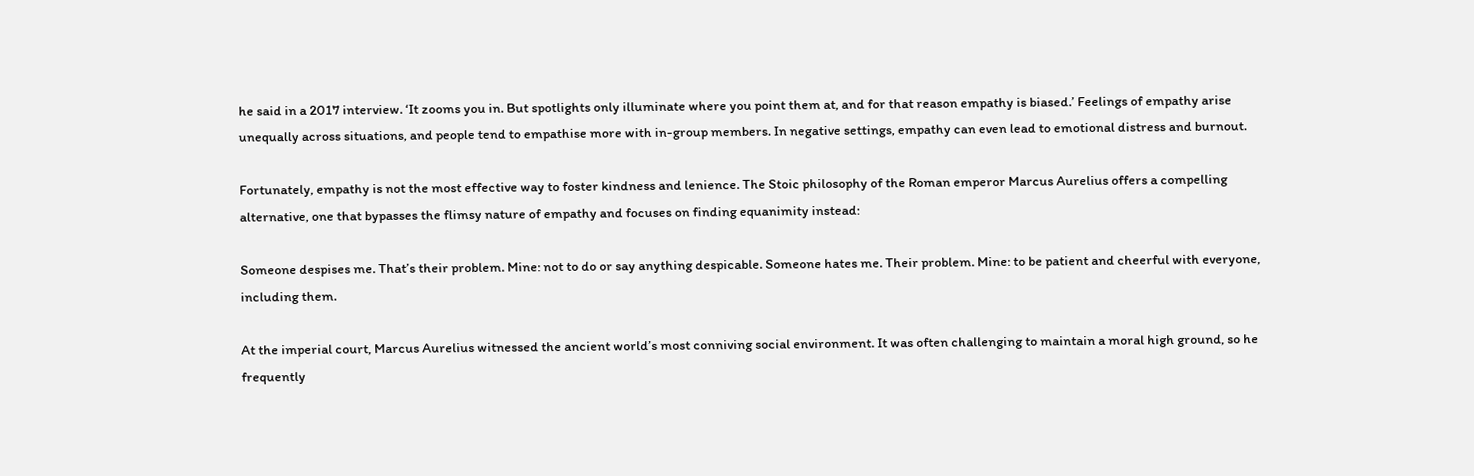he said in a 2017 interview. ‘It zooms you in. But spotlights only illuminate where you point them at, and for that reason empathy is biased.’ Feelings of empathy arise unequally across situations, and people tend to empathise more with in-group members. In negative settings, empathy can even lead to emotional distress and burnout.

Fortunately, empathy is not the most effective way to foster kindness and lenience. The Stoic philosophy of the Roman emperor Marcus Aurelius offers a compelling alternative, one that bypasses the flimsy nature of empathy and focuses on finding equanimity instead:

Someone despises me. That’s their problem. Mine: not to do or say anything despicable. Someone hates me. Their problem. Mine: to be patient and cheerful with everyone, including them.

At the imperial court, Marcus Aurelius witnessed the ancient world’s most conniving social environment. It was often challenging to maintain a moral high ground, so he frequently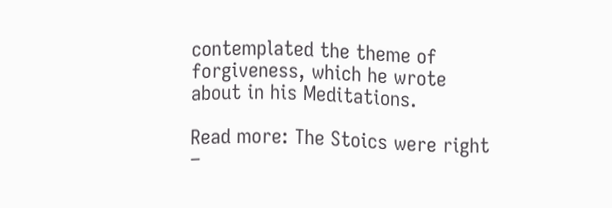contemplated the theme of forgiveness, which he wrote about in his Meditations.

Read more: The Stoics were right –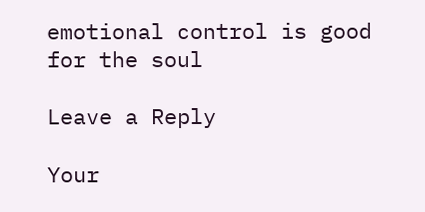emotional control is good for the soul

Leave a Reply

Your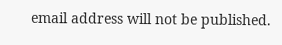email address will not be published.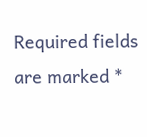Required fields are marked *